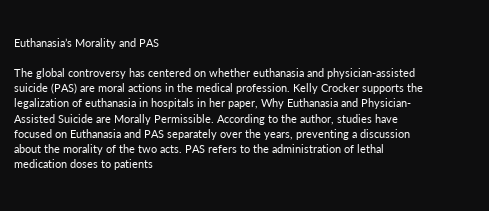Euthanasia’s Morality and PAS

The global controversy has centered on whether euthanasia and physician-assisted suicide (PAS) are moral actions in the medical profession. Kelly Crocker supports the legalization of euthanasia in hospitals in her paper, Why Euthanasia and Physician-Assisted Suicide are Morally Permissible. According to the author, studies have focused on Euthanasia and PAS separately over the years, preventing a discussion about the morality of the two acts. PAS refers to the administration of lethal medication doses to patients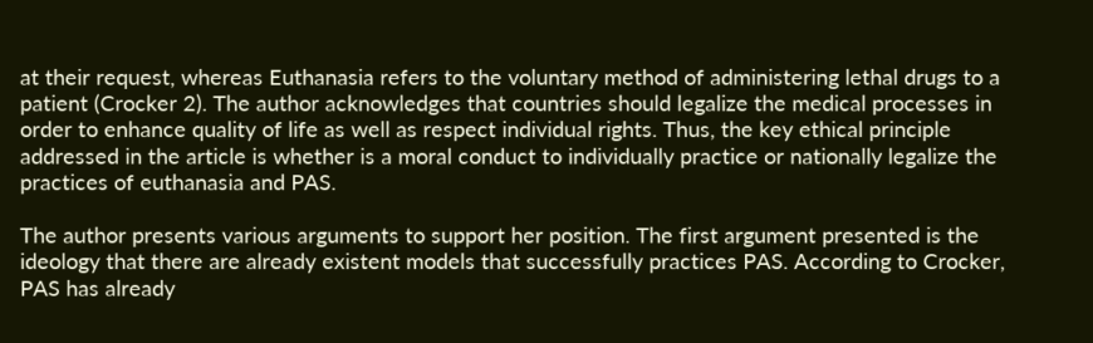at their request, whereas Euthanasia refers to the voluntary method of administering lethal drugs to a patient (Crocker 2). The author acknowledges that countries should legalize the medical processes in order to enhance quality of life as well as respect individual rights. Thus, the key ethical principle addressed in the article is whether is a moral conduct to individually practice or nationally legalize the practices of euthanasia and PAS.

The author presents various arguments to support her position. The first argument presented is the ideology that there are already existent models that successfully practices PAS. According to Crocker, PAS has already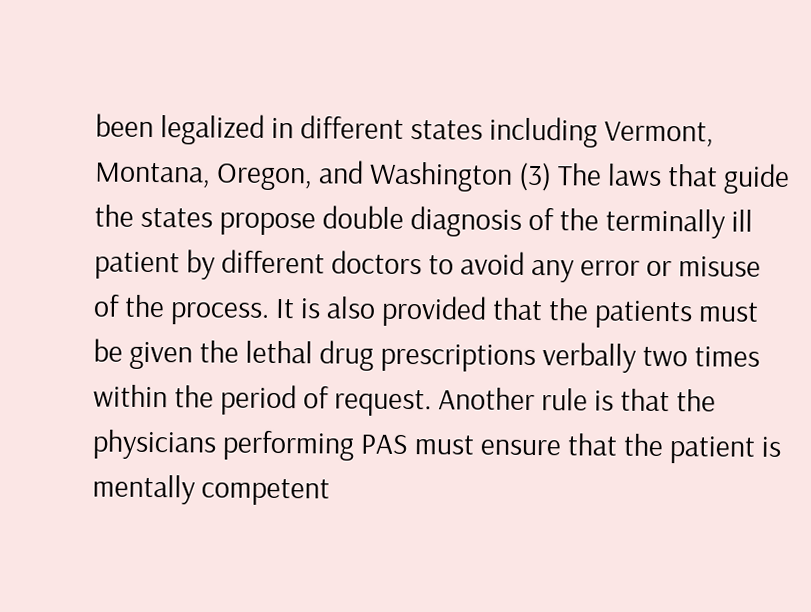been legalized in different states including Vermont, Montana, Oregon, and Washington (3) The laws that guide the states propose double diagnosis of the terminally ill patient by different doctors to avoid any error or misuse of the process. It is also provided that the patients must be given the lethal drug prescriptions verbally two times within the period of request. Another rule is that the physicians performing PAS must ensure that the patient is mentally competent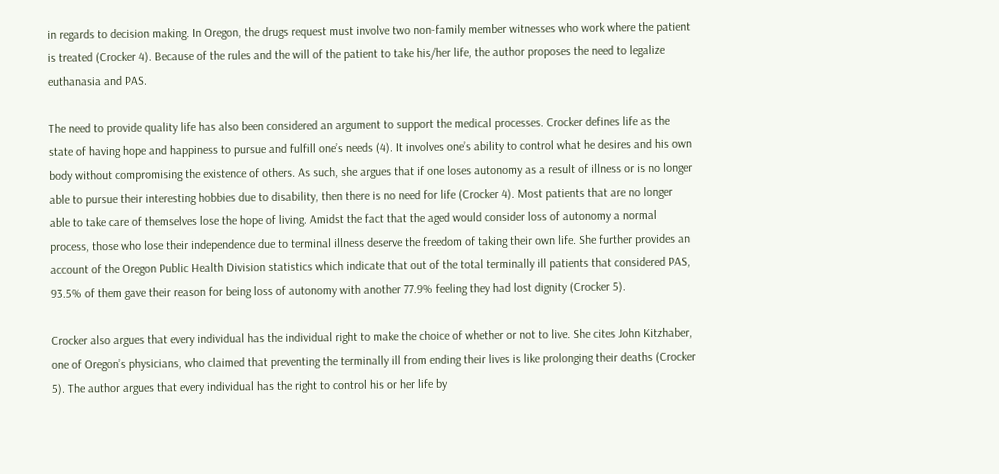in regards to decision making. In Oregon, the drugs request must involve two non-family member witnesses who work where the patient is treated (Crocker 4). Because of the rules and the will of the patient to take his/her life, the author proposes the need to legalize euthanasia and PAS.

The need to provide quality life has also been considered an argument to support the medical processes. Crocker defines life as the state of having hope and happiness to pursue and fulfill one’s needs (4). It involves one’s ability to control what he desires and his own body without compromising the existence of others. As such, she argues that if one loses autonomy as a result of illness or is no longer able to pursue their interesting hobbies due to disability, then there is no need for life (Crocker 4). Most patients that are no longer able to take care of themselves lose the hope of living. Amidst the fact that the aged would consider loss of autonomy a normal process, those who lose their independence due to terminal illness deserve the freedom of taking their own life. She further provides an account of the Oregon Public Health Division statistics which indicate that out of the total terminally ill patients that considered PAS, 93.5% of them gave their reason for being loss of autonomy with another 77.9% feeling they had lost dignity (Crocker 5).

Crocker also argues that every individual has the individual right to make the choice of whether or not to live. She cites John Kitzhaber, one of Oregon’s physicians, who claimed that preventing the terminally ill from ending their lives is like prolonging their deaths (Crocker 5). The author argues that every individual has the right to control his or her life by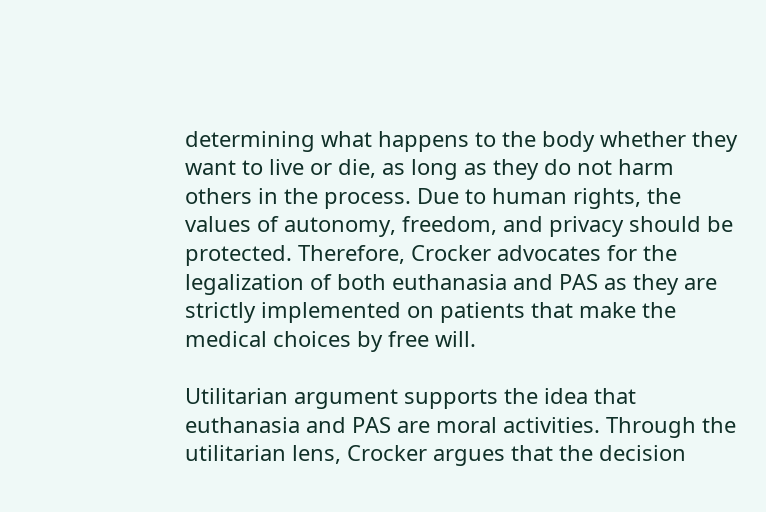determining what happens to the body whether they want to live or die, as long as they do not harm others in the process. Due to human rights, the values of autonomy, freedom, and privacy should be protected. Therefore, Crocker advocates for the legalization of both euthanasia and PAS as they are strictly implemented on patients that make the medical choices by free will.

Utilitarian argument supports the idea that euthanasia and PAS are moral activities. Through the utilitarian lens, Crocker argues that the decision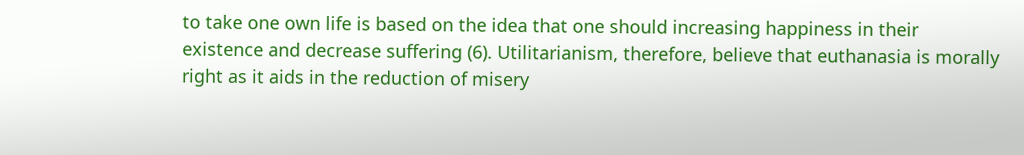to take one own life is based on the idea that one should increasing happiness in their existence and decrease suffering (6). Utilitarianism, therefore, believe that euthanasia is morally right as it aids in the reduction of misery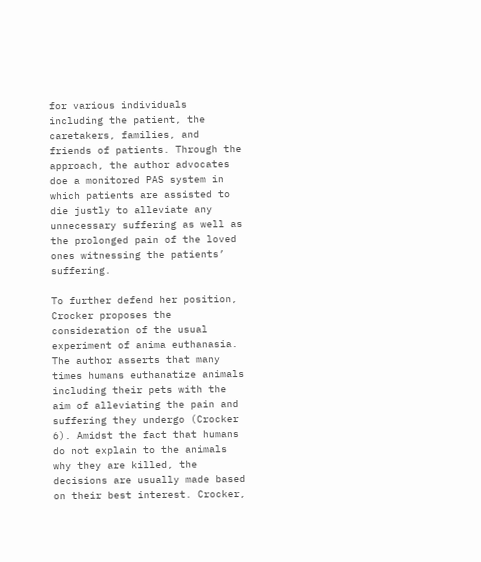for various individuals including the patient, the caretakers, families, and friends of patients. Through the approach, the author advocates doe a monitored PAS system in which patients are assisted to die justly to alleviate any unnecessary suffering as well as the prolonged pain of the loved ones witnessing the patients’ suffering.

To further defend her position, Crocker proposes the consideration of the usual experiment of anima euthanasia. The author asserts that many times humans euthanatize animals including their pets with the aim of alleviating the pain and suffering they undergo (Crocker 6). Amidst the fact that humans do not explain to the animals why they are killed, the decisions are usually made based on their best interest. Crocker,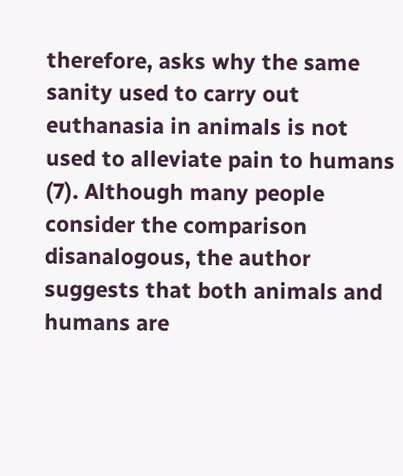therefore, asks why the same sanity used to carry out euthanasia in animals is not used to alleviate pain to humans (7). Although many people consider the comparison disanalogous, the author suggests that both animals and humans are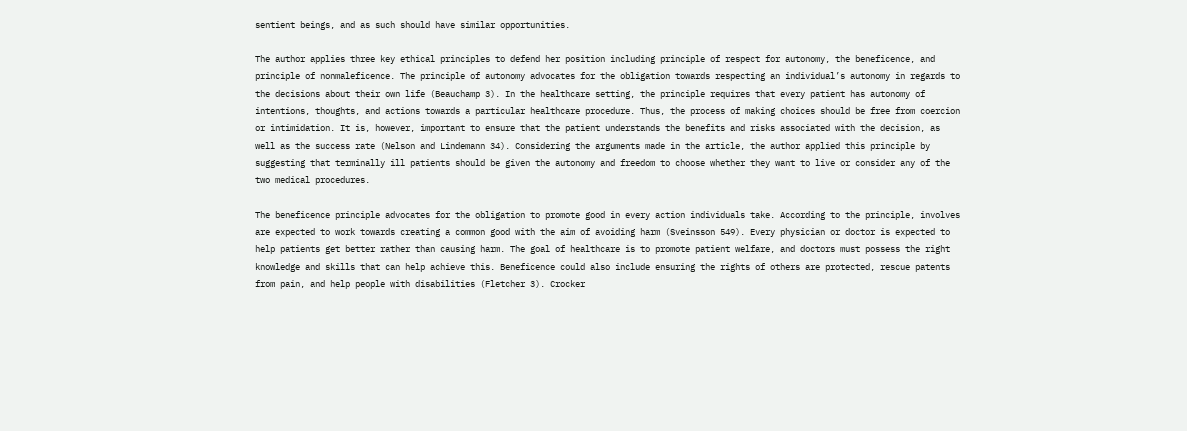sentient beings, and as such should have similar opportunities.

The author applies three key ethical principles to defend her position including principle of respect for autonomy, the beneficence, and principle of nonmaleficence. The principle of autonomy advocates for the obligation towards respecting an individual’s autonomy in regards to the decisions about their own life (Beauchamp 3). In the healthcare setting, the principle requires that every patient has autonomy of intentions, thoughts, and actions towards a particular healthcare procedure. Thus, the process of making choices should be free from coercion or intimidation. It is, however, important to ensure that the patient understands the benefits and risks associated with the decision, as well as the success rate (Nelson and Lindemann 34). Considering the arguments made in the article, the author applied this principle by suggesting that terminally ill patients should be given the autonomy and freedom to choose whether they want to live or consider any of the two medical procedures.

The beneficence principle advocates for the obligation to promote good in every action individuals take. According to the principle, involves are expected to work towards creating a common good with the aim of avoiding harm (Sveinsson 549). Every physician or doctor is expected to help patients get better rather than causing harm. The goal of healthcare is to promote patient welfare, and doctors must possess the right knowledge and skills that can help achieve this. Beneficence could also include ensuring the rights of others are protected, rescue patents from pain, and help people with disabilities (Fletcher 3). Crocker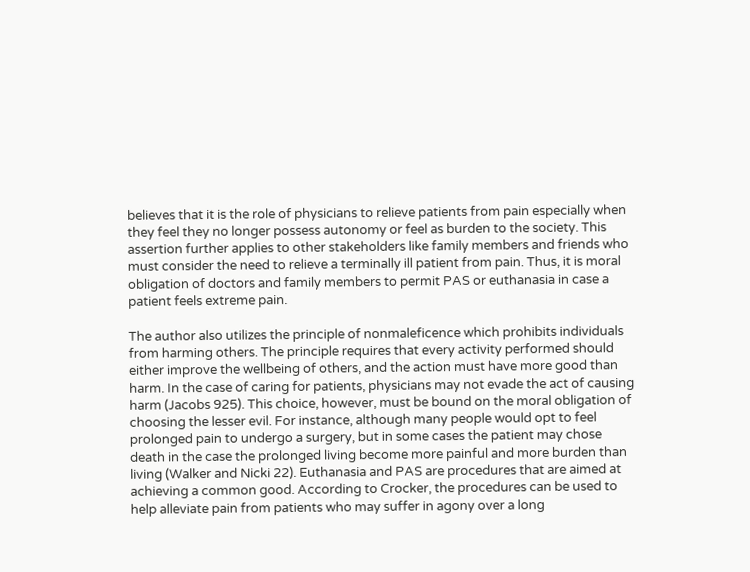believes that it is the role of physicians to relieve patients from pain especially when they feel they no longer possess autonomy or feel as burden to the society. This assertion further applies to other stakeholders like family members and friends who must consider the need to relieve a terminally ill patient from pain. Thus, it is moral obligation of doctors and family members to permit PAS or euthanasia in case a patient feels extreme pain.

The author also utilizes the principle of nonmaleficence which prohibits individuals from harming others. The principle requires that every activity performed should either improve the wellbeing of others, and the action must have more good than harm. In the case of caring for patients, physicians may not evade the act of causing harm (Jacobs 925). This choice, however, must be bound on the moral obligation of choosing the lesser evil. For instance, although many people would opt to feel prolonged pain to undergo a surgery, but in some cases the patient may chose death in the case the prolonged living become more painful and more burden than living (Walker and Nicki 22). Euthanasia and PAS are procedures that are aimed at achieving a common good. According to Crocker, the procedures can be used to help alleviate pain from patients who may suffer in agony over a long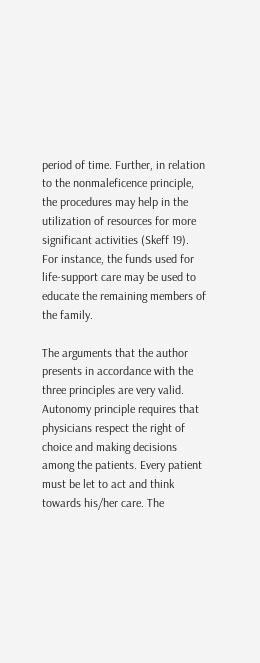period of time. Further, in relation to the nonmaleficence principle, the procedures may help in the utilization of resources for more significant activities (Skeff 19). For instance, the funds used for life-support care may be used to educate the remaining members of the family.

The arguments that the author presents in accordance with the three principles are very valid. Autonomy principle requires that physicians respect the right of choice and making decisions among the patients. Every patient must be let to act and think towards his/her care. The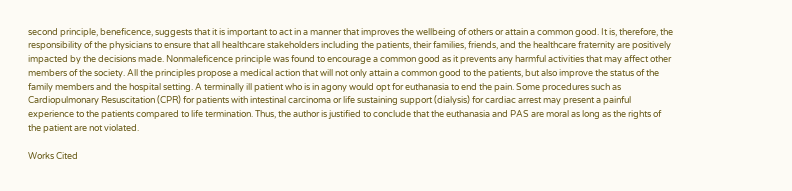second principle, beneficence, suggests that it is important to act in a manner that improves the wellbeing of others or attain a common good. It is, therefore, the responsibility of the physicians to ensure that all healthcare stakeholders including the patients, their families, friends, and the healthcare fraternity are positively impacted by the decisions made. Nonmaleficence principle was found to encourage a common good as it prevents any harmful activities that may affect other members of the society. All the principles propose a medical action that will not only attain a common good to the patients, but also improve the status of the family members and the hospital setting. A terminally ill patient who is in agony would opt for euthanasia to end the pain. Some procedures such as Cardiopulmonary Resuscitation (CPR) for patients with intestinal carcinoma or life sustaining support (dialysis) for cardiac arrest may present a painful experience to the patients compared to life termination. Thus, the author is justified to conclude that the euthanasia and PAS are moral as long as the rights of the patient are not violated.

Works Cited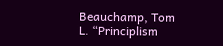Beauchamp, Tom L. “Principlism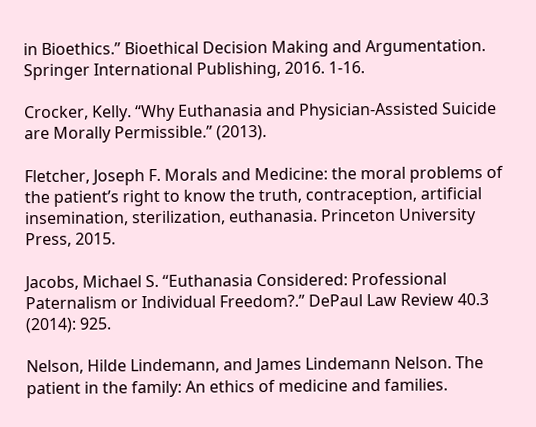in Bioethics.” Bioethical Decision Making and Argumentation. Springer International Publishing, 2016. 1-16.

Crocker, Kelly. “Why Euthanasia and Physician-Assisted Suicide are Morally Permissible.” (2013).

Fletcher, Joseph F. Morals and Medicine: the moral problems of the patient’s right to know the truth, contraception, artificial insemination, sterilization, euthanasia. Princeton University Press, 2015.

Jacobs, Michael S. “Euthanasia Considered: Professional Paternalism or Individual Freedom?.” DePaul Law Review 40.3 (2014): 925.

Nelson, Hilde Lindemann, and James Lindemann Nelson. The patient in the family: An ethics of medicine and families.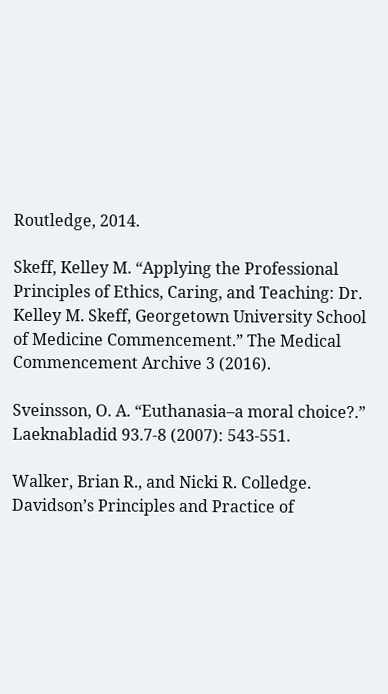Routledge, 2014.

Skeff, Kelley M. “Applying the Professional Principles of Ethics, Caring, and Teaching: Dr. Kelley M. Skeff, Georgetown University School of Medicine Commencement.” The Medical Commencement Archive 3 (2016).

Sveinsson, O. A. “Euthanasia–a moral choice?.” Laeknabladid 93.7-8 (2007): 543-551.

Walker, Brian R., and Nicki R. Colledge. Davidson’s Principles and Practice of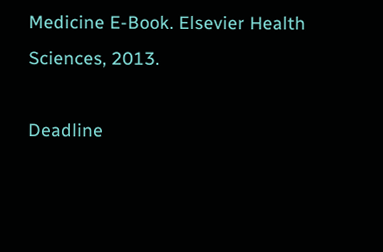Medicine E-Book. Elsevier Health Sciences, 2013.

Deadline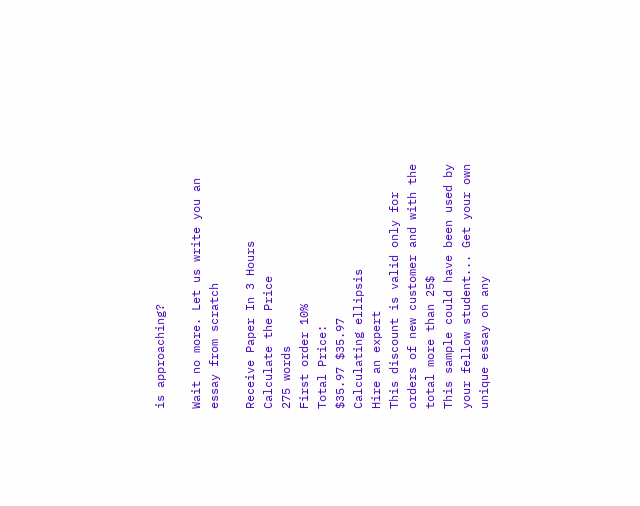is approaching?

Wait no more. Let us write you an essay from scratch

Receive Paper In 3 Hours
Calculate the Price
275 words
First order 10%
Total Price:
$35.97 $35.97
Calculating ellipsis
Hire an expert
This discount is valid only for orders of new customer and with the total more than 25$
This sample could have been used by your fellow student... Get your own unique essay on any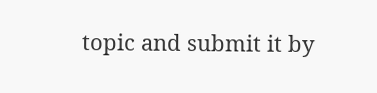topic and submit it by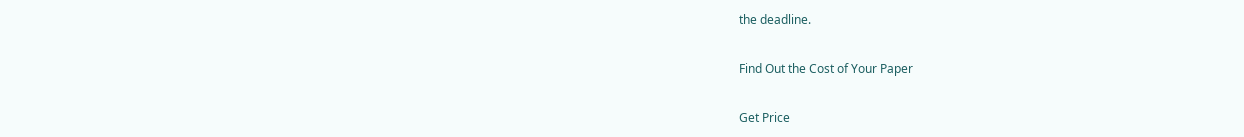the deadline.

Find Out the Cost of Your Paper

Get Price